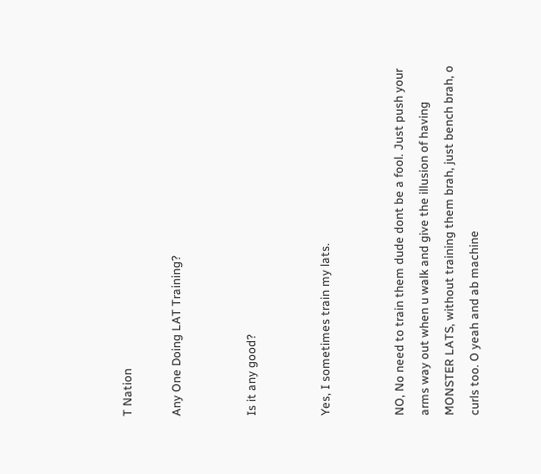T Nation

Any One Doing LAT Training?


Is it any good?


Yes, I sometimes train my lats.


NO, No need to train them dude dont be a fool. Just push your arms way out when u walk and give the illusion of having MONSTER LATS, without training them brah, just bench brah, o curls too. O yeah and ab machine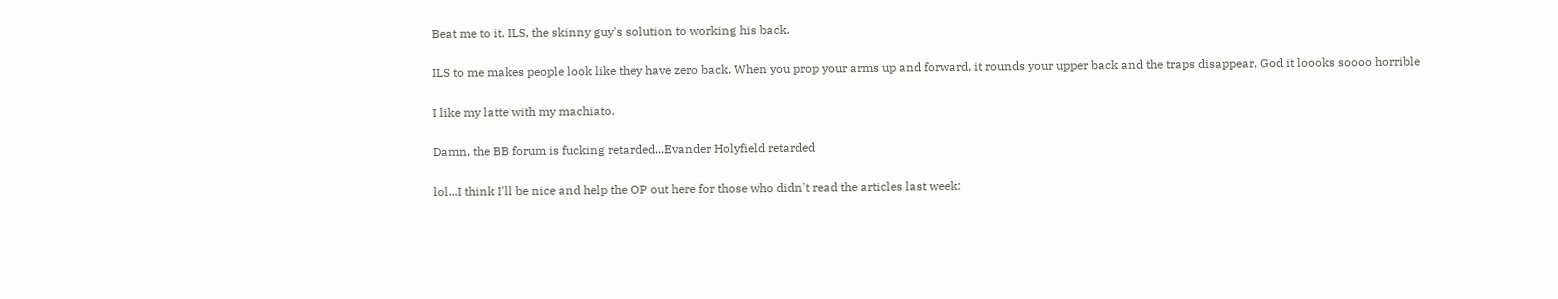Beat me to it. ILS, the skinny guy's solution to working his back.


ILS to me makes people look like they have zero back. When you prop your arms up and forward, it rounds your upper back and the traps disappear. God it loooks soooo horrible


I like my latte with my machiato.


Damn, the BB forum is fucking retarded...Evander Holyfield retarded


lol...I think I'll be nice and help the OP out here for those who didn't read the articles last week: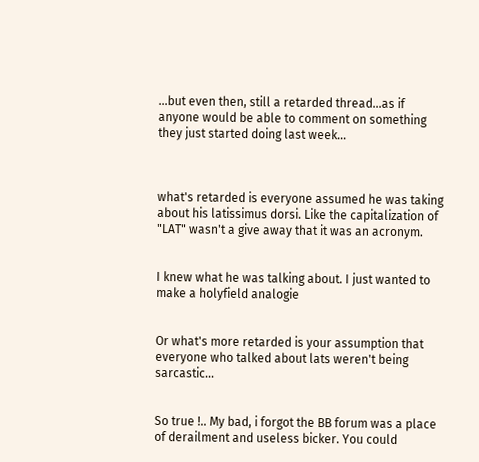...but even then, still a retarded thread...as if anyone would be able to comment on something they just started doing last week...



what's retarded is everyone assumed he was taking about his latissimus dorsi. Like the capitalization of "LAT" wasn't a give away that it was an acronym.


I knew what he was talking about. I just wanted to make a holyfield analogie


Or what's more retarded is your assumption that everyone who talked about lats weren't being sarcastic...


So true !.. My bad, i forgot the BB forum was a place of derailment and useless bicker. You could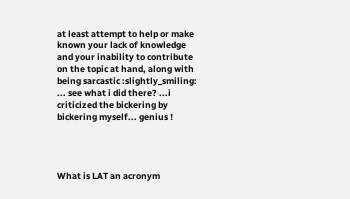at least attempt to help or make known your lack of knowledge and your inability to contribute on the topic at hand, along with being sarcastic :slightly_smiling: ... see what i did there? ...i criticized the bickering by bickering myself... genius !




What is LAT an acronym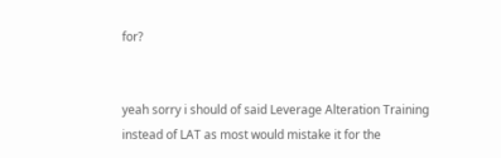for?


yeah sorry i should of said Leverage Alteration Training instead of LAT as most would mistake it for the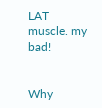LAT muscle. my bad!


Why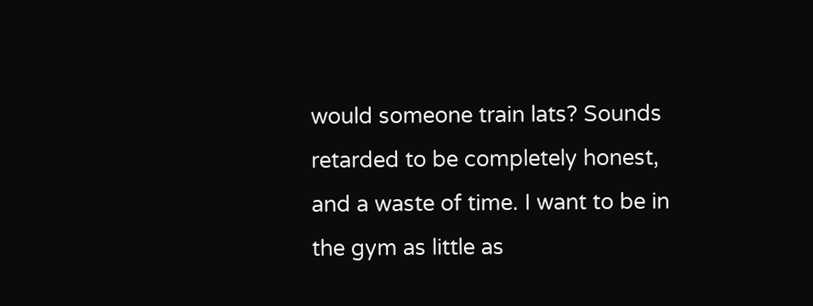would someone train lats? Sounds retarded to be completely honest, and a waste of time. I want to be in the gym as little as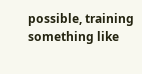possible, training something like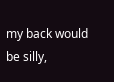my back would be silly,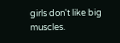girls don't like big muscles.